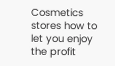Cosmetics stores how to let you enjoy the profit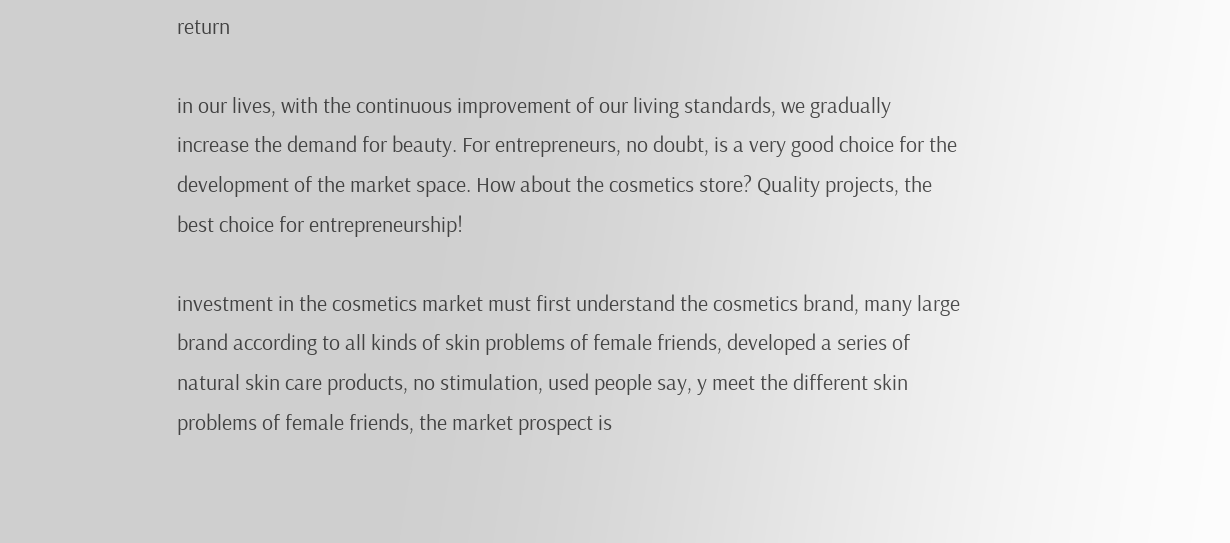return

in our lives, with the continuous improvement of our living standards, we gradually increase the demand for beauty. For entrepreneurs, no doubt, is a very good choice for the development of the market space. How about the cosmetics store? Quality projects, the best choice for entrepreneurship!

investment in the cosmetics market must first understand the cosmetics brand, many large brand according to all kinds of skin problems of female friends, developed a series of natural skin care products, no stimulation, used people say, y meet the different skin problems of female friends, the market prospect is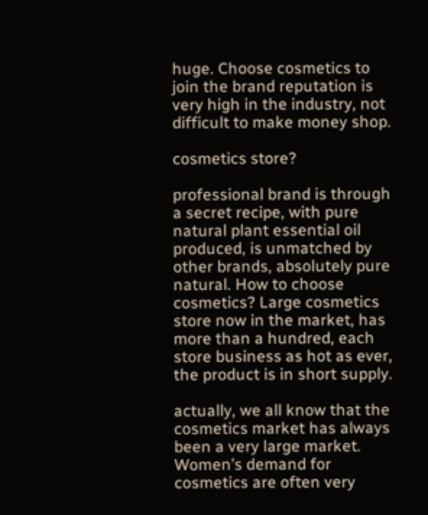huge. Choose cosmetics to join the brand reputation is very high in the industry, not difficult to make money shop.

cosmetics store?

professional brand is through a secret recipe, with pure natural plant essential oil produced, is unmatched by other brands, absolutely pure natural. How to choose cosmetics? Large cosmetics store now in the market, has more than a hundred, each store business as hot as ever, the product is in short supply.

actually, we all know that the cosmetics market has always been a very large market. Women’s demand for cosmetics are often very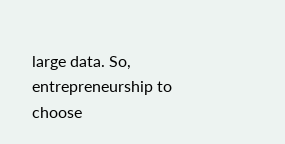large data. So, entrepreneurship to choose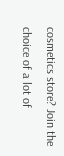cosmetics store? Join the choice of a lot of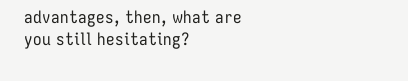advantages, then, what are you still hesitating?